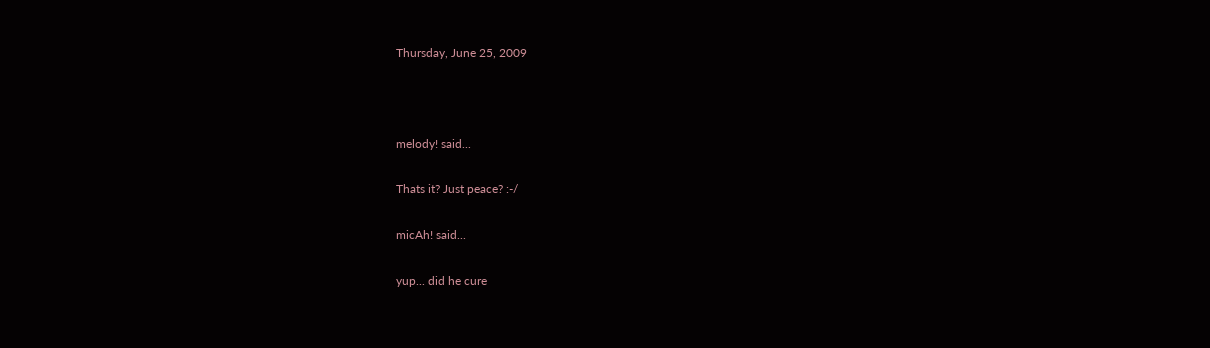Thursday, June 25, 2009



melody! said...

Thats it? Just peace? :-/

micAh! said...

yup... did he cure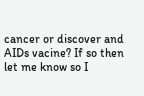cancer or discover and AIDs vacine? If so then let me know so I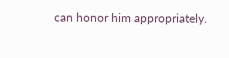can honor him appropriately.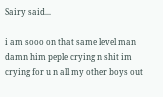Sairy said...

i am sooo on that same level man damn him peple crying n shit im crying for u n all my other boys out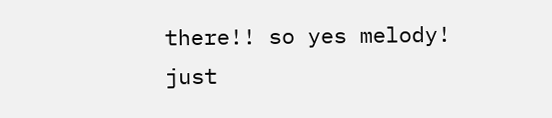there!! so yes melody! just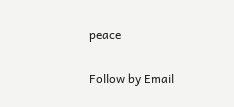peace

Follow by Email